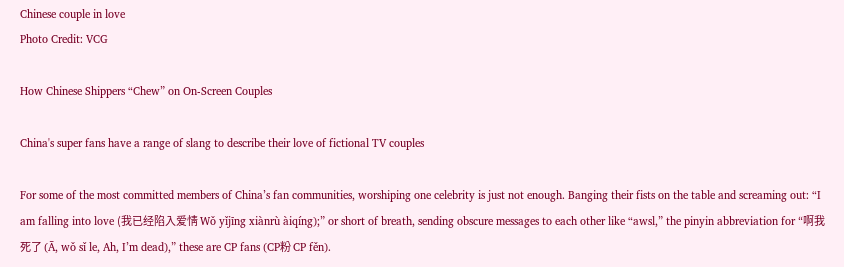Chinese couple in love
Photo Credit: VCG

How Chinese Shippers “Chew” on On-Screen Couples

China's super fans have a range of slang to describe their love of fictional TV couples

For some of the most committed members of China’s fan communities, worshiping one celebrity is just not enough. Banging their fists on the table and screaming out: “I am falling into love (我已经陷入爱情 Wǒ yǐjīng xiànrù àiqíng);” or short of breath, sending obscure messages to each other like “awsl,” the pinyin abbreviation for “啊我死了 (Ā, wǒ sǐ le, Ah, I’m dead),” these are CP fans (CP粉 CP fěn).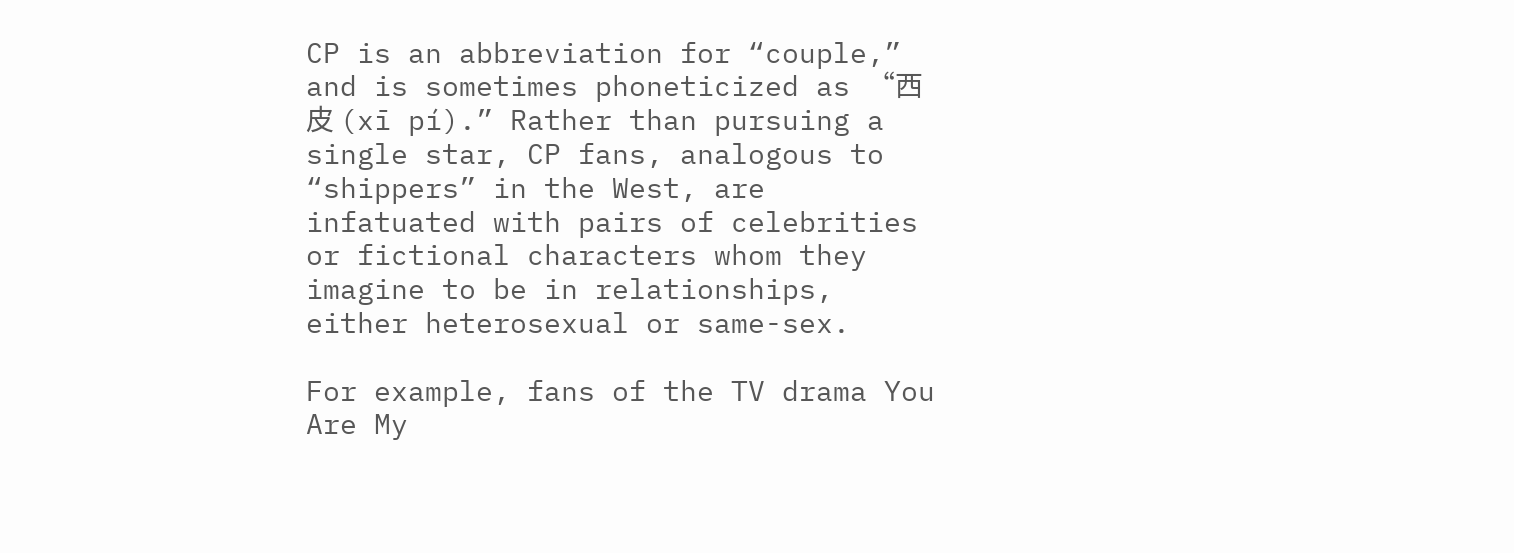CP is an abbreviation for “couple,” and is sometimes phoneticized as “西皮 (xī pí).” Rather than pursuing a single star, CP fans, analogous to “shippers” in the West, are infatuated with pairs of celebrities or fictional characters whom they imagine to be in relationships, either heterosexual or same-sex.

For example, fans of the TV drama You Are My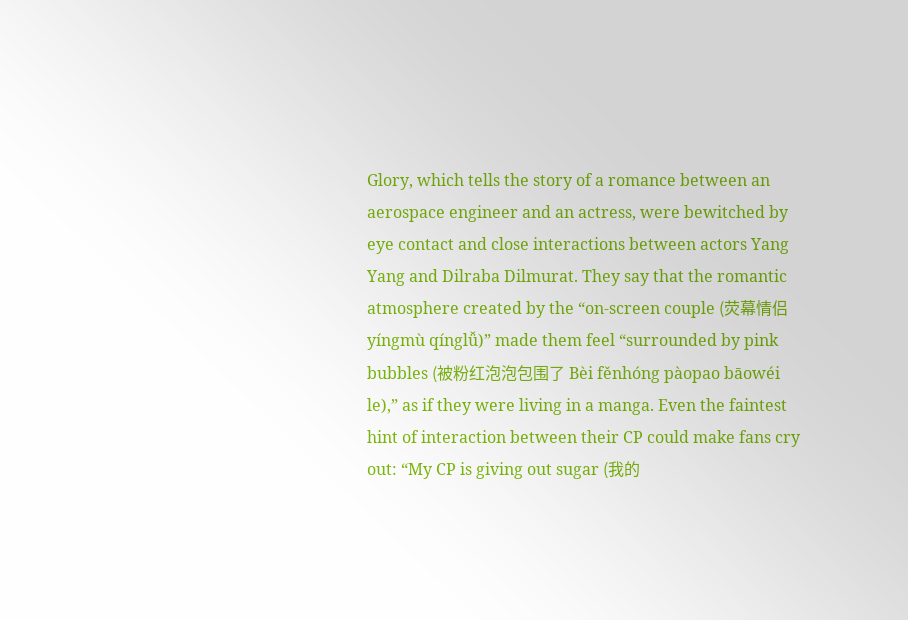Glory, which tells the story of a romance between an aerospace engineer and an actress, were bewitched by eye contact and close interactions between actors Yang Yang and Dilraba Dilmurat. They say that the romantic atmosphere created by the “on-screen couple (荧幕情侣 yíngmù qínglǚ)” made them feel “surrounded by pink bubbles (被粉红泡泡包围了 Bèi fěnhóng pàopao bāowéi le),” as if they were living in a manga. Even the faintest hint of interaction between their CP could make fans cry out: “My CP is giving out sugar (我的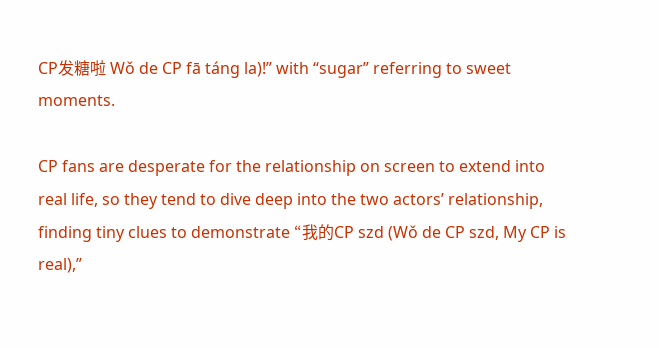CP发糖啦 Wǒ de CP fā táng la)!” with “sugar” referring to sweet moments.

CP fans are desperate for the relationship on screen to extend into real life, so they tend to dive deep into the two actors’ relationship, finding tiny clues to demonstrate “我的CP szd (Wǒ de CP szd, My CP is real),”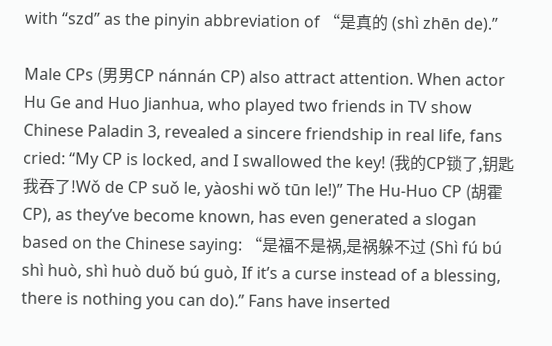with “szd” as the pinyin abbreviation of “是真的 (shì zhēn de).”

Male CPs (男男CP nánnán CP) also attract attention. When actor Hu Ge and Huo Jianhua, who played two friends in TV show Chinese Paladin 3, revealed a sincere friendship in real life, fans cried: “My CP is locked, and I swallowed the key! (我的CP锁了,钥匙我吞了!Wǒ de CP suǒ le, yàoshi wǒ tūn le!)” The Hu-Huo CP (胡霍CP), as they’ve become known, has even generated a slogan based on the Chinese saying: “是福不是祸,是祸躲不过 (Shì fú bú shì huò, shì huò duǒ bú guò, If it’s a curse instead of a blessing, there is nothing you can do).” Fans have inserted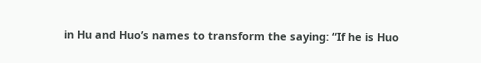in Hu and Huo’s names to transform the saying: “If he is Huo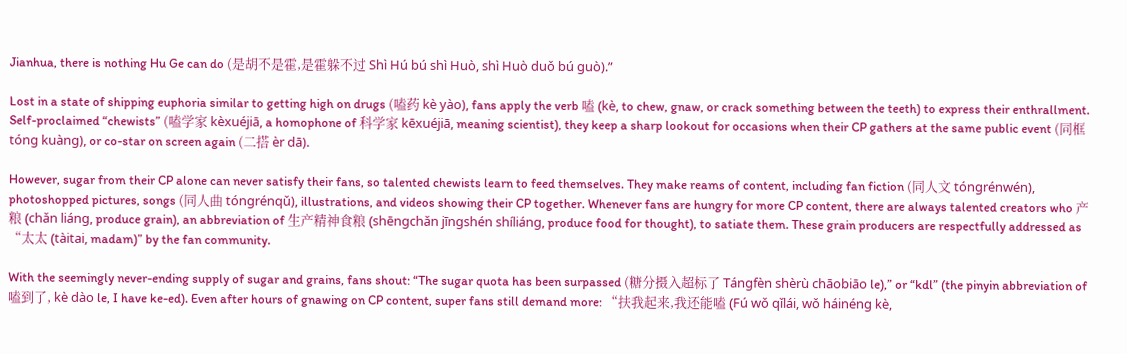Jianhua, there is nothing Hu Ge can do (是胡不是霍,是霍躲不过 Shì Hú bú shì Huò, shì Huò duǒ bú guò).”

Lost in a state of shipping euphoria similar to getting high on drugs (嗑药 kè yào), fans apply the verb 嗑 (kè, to chew, gnaw, or crack something between the teeth) to express their enthrallment. Self-proclaimed “chewists” (嗑学家 kèxuéjiā, a homophone of 科学家 kēxuéjiā, meaning scientist), they keep a sharp lookout for occasions when their CP gathers at the same public event (同框 tóng kuàng), or co-star on screen again (二搭 èr dā).

However, sugar from their CP alone can never satisfy their fans, so talented chewists learn to feed themselves. They make reams of content, including fan fiction (同人文 tóngrénwén), photoshopped pictures, songs (同人曲 tóngrénqǔ), illustrations, and videos showing their CP together. Whenever fans are hungry for more CP content, there are always talented creators who 产粮 (chǎn liáng, produce grain), an abbreviation of 生产精神食粮 (shēngchǎn jīngshén shíliáng, produce food for thought), to satiate them. These grain producers are respectfully addressed as “太太 (tàitai, madam)” by the fan community.

With the seemingly never-ending supply of sugar and grains, fans shout: “The sugar quota has been surpassed (糖分摄入超标了 Tángfèn shèrù chāobiāo le),” or “kdl” (the pinyin abbreviation of 嗑到了, kè dào le, I have ke-ed). Even after hours of gnawing on CP content, super fans still demand more: “扶我起来,我还能嗑 (Fú wǒ qǐlái, wǒ háinéng kè,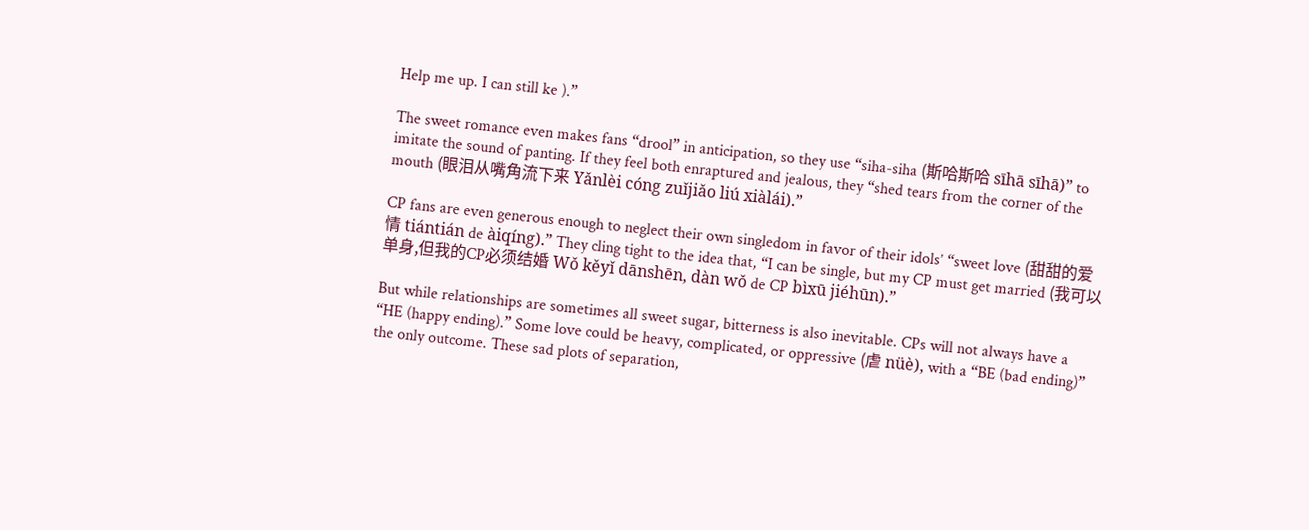Help me up. I can still ke ).”

The sweet romance even makes fans “drool” in anticipation, so they use “siha-siha (斯哈斯哈 sīhā sīhā)” to imitate the sound of panting. If they feel both enraptured and jealous, they “shed tears from the corner of the mouth (眼泪从嘴角流下来 Yǎnlèi cóng zuǐjiǎo liú xiàlái).”

CP fans are even generous enough to neglect their own singledom in favor of their idols’ “sweet love (甜甜的爱情 tiántián de àiqíng).” They cling tight to the idea that, “I can be single, but my CP must get married (我可以单身,但我的CP必须结婚 Wǒ kěyǐ dānshēn, dàn wǒ de CP bìxū jiéhūn).”

But while relationships are sometimes all sweet sugar, bitterness is also inevitable. CPs will not always have a “HE (happy ending).” Some love could be heavy, complicated, or oppressive (虐 nüè), with a “BE (bad ending)” the only outcome. These sad plots of separation,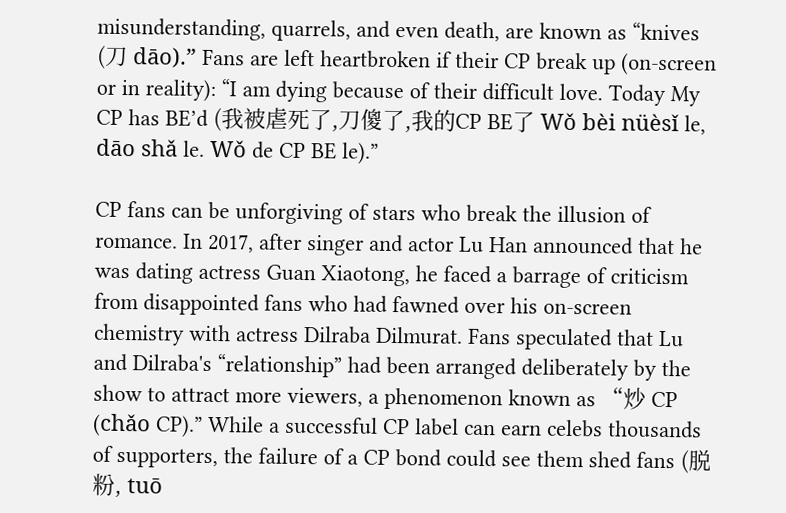misunderstanding, quarrels, and even death, are known as “knives (刀 dāo).” Fans are left heartbroken if their CP break up (on-screen or in reality): “I am dying because of their difficult love. Today My CP has BE’d (我被虐死了,刀傻了,我的CP BE了 Wǒ bèi nüèsǐ le, dāo shǎ le. Wǒ de CP BE le).”

CP fans can be unforgiving of stars who break the illusion of romance. In 2017, after singer and actor Lu Han announced that he was dating actress Guan Xiaotong, he faced a barrage of criticism from disappointed fans who had fawned over his on-screen chemistry with actress Dilraba Dilmurat. Fans speculated that Lu and Dilraba's “relationship” had been arranged deliberately by the show to attract more viewers, a phenomenon known as “炒 CP (chǎo CP).” While a successful CP label can earn celebs thousands of supporters, the failure of a CP bond could see them shed fans (脱粉, tuō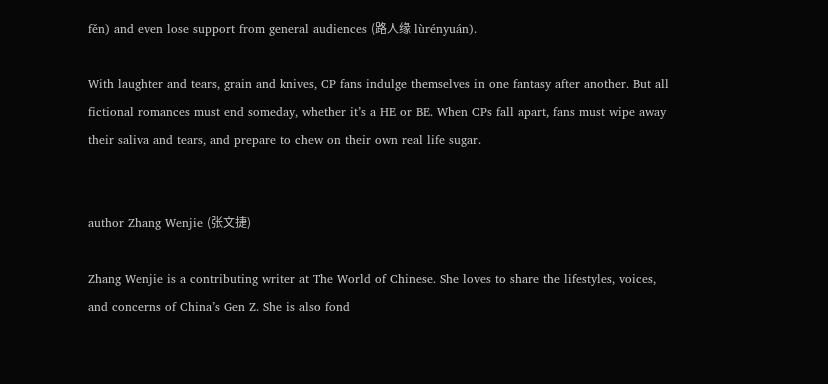fěn) and even lose support from general audiences (路人缘 lùrényuán).

With laughter and tears, grain and knives, CP fans indulge themselves in one fantasy after another. But all fictional romances must end someday, whether it’s a HE or BE. When CPs fall apart, fans must wipe away their saliva and tears, and prepare to chew on their own real life sugar.


author Zhang Wenjie (张文捷)

Zhang Wenjie is a contributing writer at The World of Chinese. She loves to share the lifestyles, voices, and concerns of China’s Gen Z. She is also fond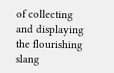of collecting and displaying the flourishing slang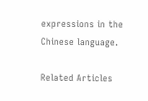expressions in the Chinese language.

Related Articles